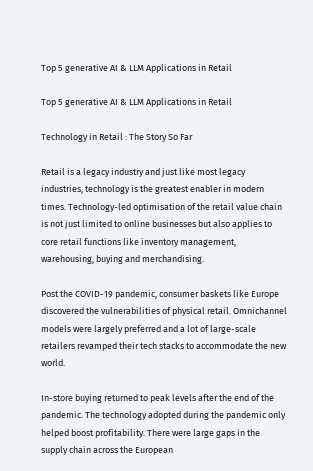Top 5 generative AI & LLM Applications in Retail

Top 5 generative AI & LLM Applications in Retail

Technology in Retail : The Story So Far

Retail is a legacy industry and just like most legacy industries, technology is the greatest enabler in modern times. Technology-led optimisation of the retail value chain is not just limited to online businesses but also applies to core retail functions like inventory management, warehousing, buying and merchandising.

Post the COVID-19 pandemic, consumer baskets like Europe discovered the vulnerabilities of physical retail. Omnichannel models were largely preferred and a lot of large-scale retailers revamped their tech stacks to accommodate the new world.

In-store buying returned to peak levels after the end of the pandemic. The technology adopted during the pandemic only helped boost profitability. There were large gaps in the supply chain across the European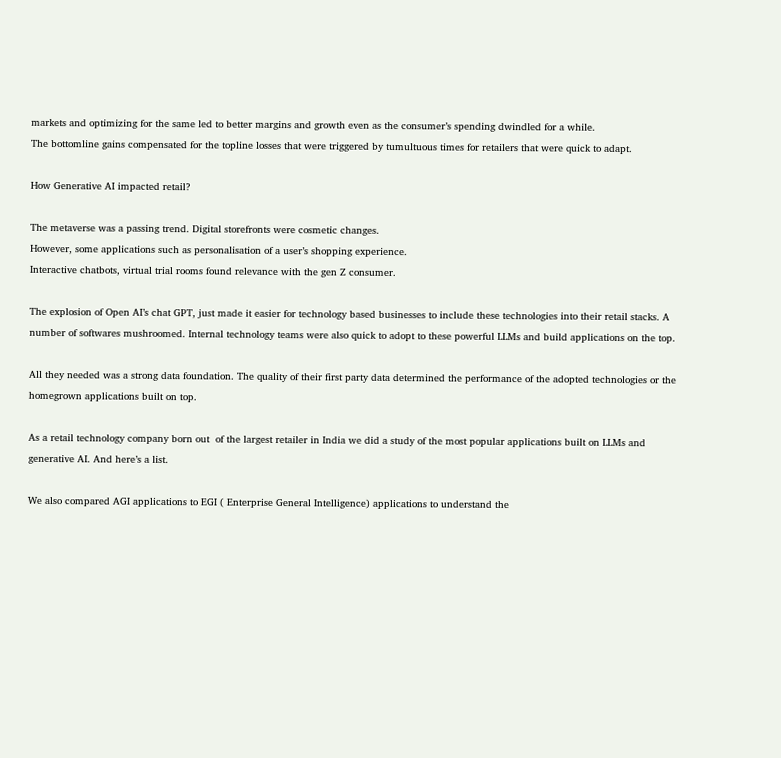markets and optimizing for the same led to better margins and growth even as the consumer’s spending dwindled for a while.
The bottomline gains compensated for the topline losses that were triggered by tumultuous times for retailers that were quick to adapt.

How Generative AI impacted retail?

The metaverse was a passing trend. Digital storefronts were cosmetic changes.
However, some applications such as personalisation of a user’s shopping experience.
Interactive chatbots, virtual trial rooms found relevance with the gen Z consumer.

The explosion of Open AI’s chat GPT, just made it easier for technology based businesses to include these technologies into their retail stacks. A number of softwares mushroomed. Internal technology teams were also quick to adopt to these powerful LLMs and build applications on the top.

All they needed was a strong data foundation. The quality of their first party data determined the performance of the adopted technologies or the homegrown applications built on top.

As a retail technology company born out  of the largest retailer in India we did a study of the most popular applications built on LLMs and generative AI. And here’s a list.

We also compared AGI applications to EGI ( Enterprise General Intelligence) applications to understand the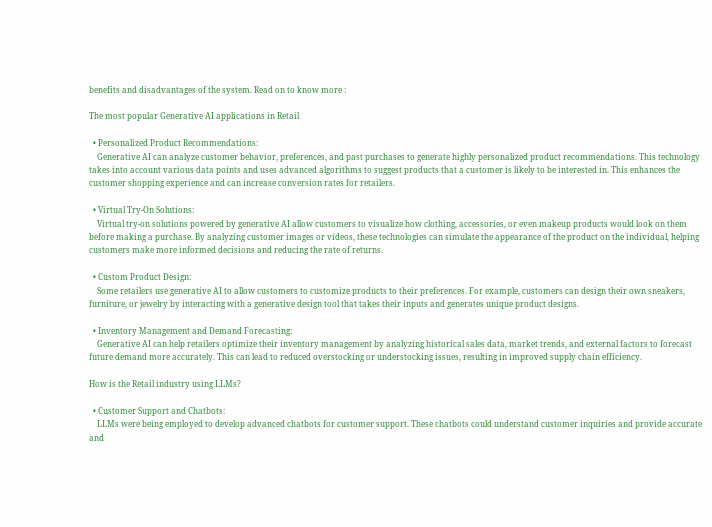benefits and disadvantages of the system. Read on to know more :

The most popular Generative AI applications in Retail

  • Personalized Product Recommendations:
    Generative AI can analyze customer behavior, preferences, and past purchases to generate highly personalized product recommendations. This technology takes into account various data points and uses advanced algorithms to suggest products that a customer is likely to be interested in. This enhances the customer shopping experience and can increase conversion rates for retailers.

  • Virtual Try-On Solutions:
    Virtual try-on solutions powered by generative AI allow customers to visualize how clothing, accessories, or even makeup products would look on them before making a purchase. By analyzing customer images or videos, these technologies can simulate the appearance of the product on the individual, helping customers make more informed decisions and reducing the rate of returns.

  • Custom Product Design:
    Some retailers use generative AI to allow customers to customize products to their preferences. For example, customers can design their own sneakers, furniture, or jewelry by interacting with a generative design tool that takes their inputs and generates unique product designs.

  • Inventory Management and Demand Forecasting:
    Generative AI can help retailers optimize their inventory management by analyzing historical sales data, market trends, and external factors to forecast future demand more accurately. This can lead to reduced overstocking or understocking issues, resulting in improved supply chain efficiency.

How is the Retail industry using LLMs?

  • Customer Support and Chatbots:
    LLMs were being employed to develop advanced chatbots for customer support. These chatbots could understand customer inquiries and provide accurate and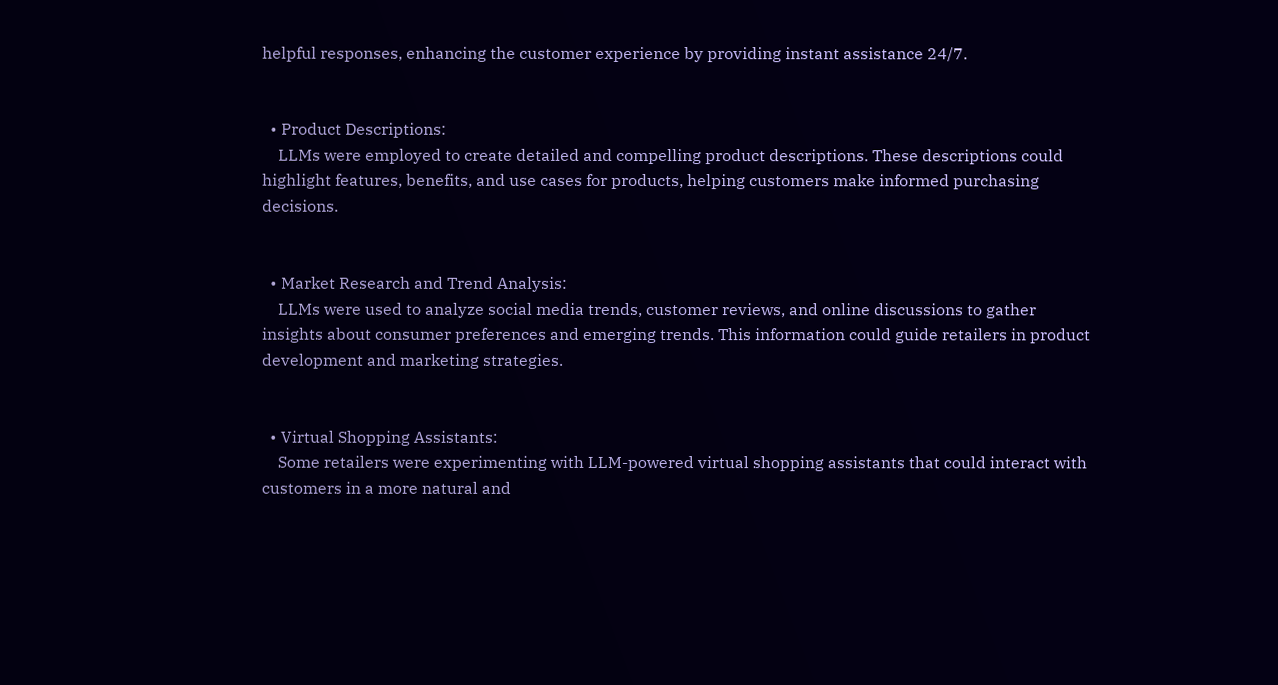helpful responses, enhancing the customer experience by providing instant assistance 24/7.


  • Product Descriptions:
    LLMs were employed to create detailed and compelling product descriptions. These descriptions could highlight features, benefits, and use cases for products, helping customers make informed purchasing decisions.


  • Market Research and Trend Analysis:
    LLMs were used to analyze social media trends, customer reviews, and online discussions to gather insights about consumer preferences and emerging trends. This information could guide retailers in product development and marketing strategies.


  • Virtual Shopping Assistants:
    Some retailers were experimenting with LLM-powered virtual shopping assistants that could interact with customers in a more natural and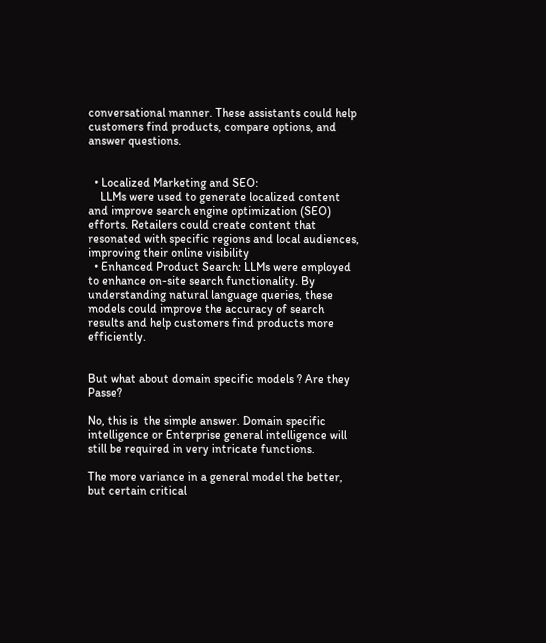conversational manner. These assistants could help customers find products, compare options, and answer questions.


  • Localized Marketing and SEO:
    LLMs were used to generate localized content and improve search engine optimization (SEO) efforts. Retailers could create content that resonated with specific regions and local audiences, improving their online visibility
  • Enhanced Product Search: LLMs were employed to enhance on-site search functionality. By understanding natural language queries, these models could improve the accuracy of search results and help customers find products more efficiently.


But what about domain specific models ? Are they Passe?

No, this is  the simple answer. Domain specific intelligence or Enterprise general intelligence will still be required in very intricate functions.

The more variance in a general model the better, but certain critical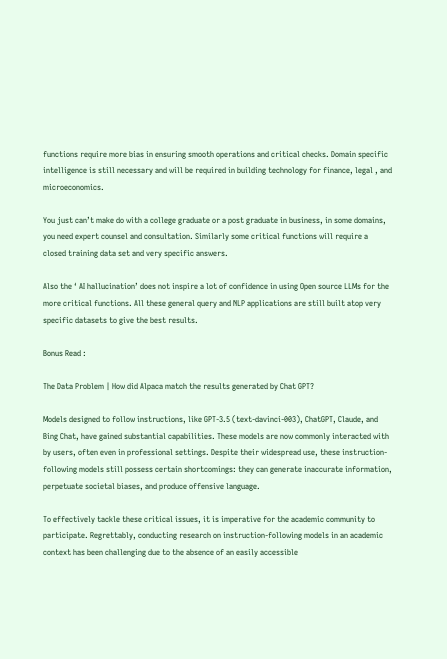functions require more bias in ensuring smooth operations and critical checks. Domain specific intelligence is still necessary and will be required in building technology for finance, legal , and microeconomics.

You just can’t make do with a college graduate or a post graduate in business, in some domains, you need expert counsel and consultation. Similarly some critical functions will require a closed training data set and very specific answers.

Also the ‘ AI hallucination’ does not inspire a lot of confidence in using Open source LLMs for the more critical functions. All these general query and NLP applications are still built atop very specific datasets to give the best results.

Bonus Read :

The Data Problem | How did Alpaca match the results generated by Chat GPT?

Models designed to follow instructions, like GPT-3.5 (text-davinci-003), ChatGPT, Claude, and Bing Chat, have gained substantial capabilities. These models are now commonly interacted with by users, often even in professional settings. Despite their widespread use, these instruction-following models still possess certain shortcomings: they can generate inaccurate information, perpetuate societal biases, and produce offensive language.

To effectively tackle these critical issues, it is imperative for the academic community to participate. Regrettably, conducting research on instruction-following models in an academic context has been challenging due to the absence of an easily accessible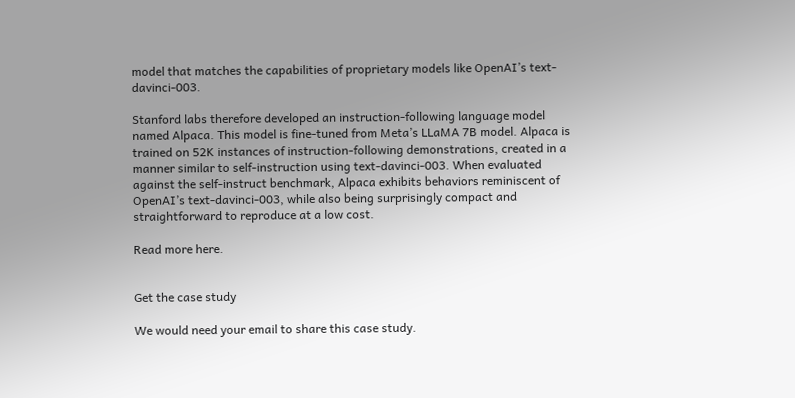model that matches the capabilities of proprietary models like OpenAI’s text-davinci-003.

Stanford labs therefore developed an instruction-following language model named Alpaca. This model is fine-tuned from Meta’s LLaMA 7B model. Alpaca is trained on 52K instances of instruction-following demonstrations, created in a manner similar to self-instruction using text-davinci-003. When evaluated against the self-instruct benchmark, Alpaca exhibits behaviors reminiscent of OpenAI’s text-davinci-003, while also being surprisingly compact and straightforward to reproduce at a low cost.

Read more here.


Get the case study

We would need your email to share this case study.